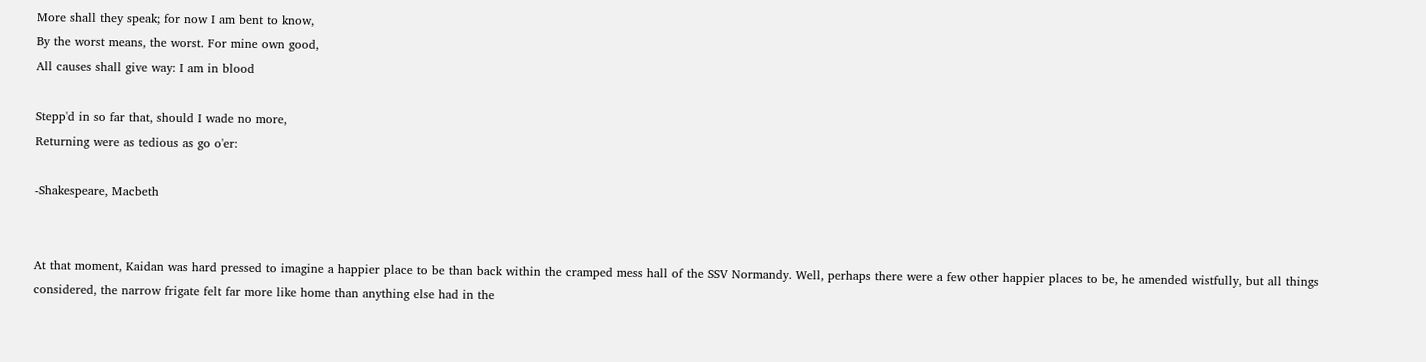More shall they speak; for now I am bent to know,
By the worst means, the worst. For mine own good,
All causes shall give way: I am in blood

Stepp'd in so far that, should I wade no more,
Returning were as tedious as go o'er:

-Shakespeare, Macbeth


At that moment, Kaidan was hard pressed to imagine a happier place to be than back within the cramped mess hall of the SSV Normandy. Well, perhaps there were a few other happier places to be, he amended wistfully, but all things considered, the narrow frigate felt far more like home than anything else had in the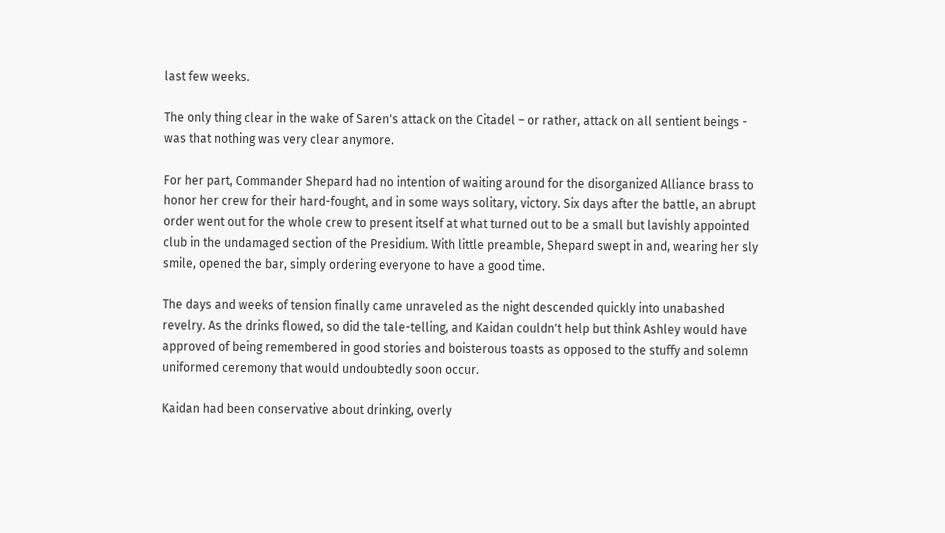last few weeks.

The only thing clear in the wake of Saren's attack on the Citadel – or rather, attack on all sentient beings - was that nothing was very clear anymore.

For her part, Commander Shepard had no intention of waiting around for the disorganized Alliance brass to honor her crew for their hard-fought, and in some ways solitary, victory. Six days after the battle, an abrupt order went out for the whole crew to present itself at what turned out to be a small but lavishly appointed club in the undamaged section of the Presidium. With little preamble, Shepard swept in and, wearing her sly smile, opened the bar, simply ordering everyone to have a good time.

The days and weeks of tension finally came unraveled as the night descended quickly into unabashed revelry. As the drinks flowed, so did the tale-telling, and Kaidan couldn't help but think Ashley would have approved of being remembered in good stories and boisterous toasts as opposed to the stuffy and solemn uniformed ceremony that would undoubtedly soon occur.

Kaidan had been conservative about drinking, overly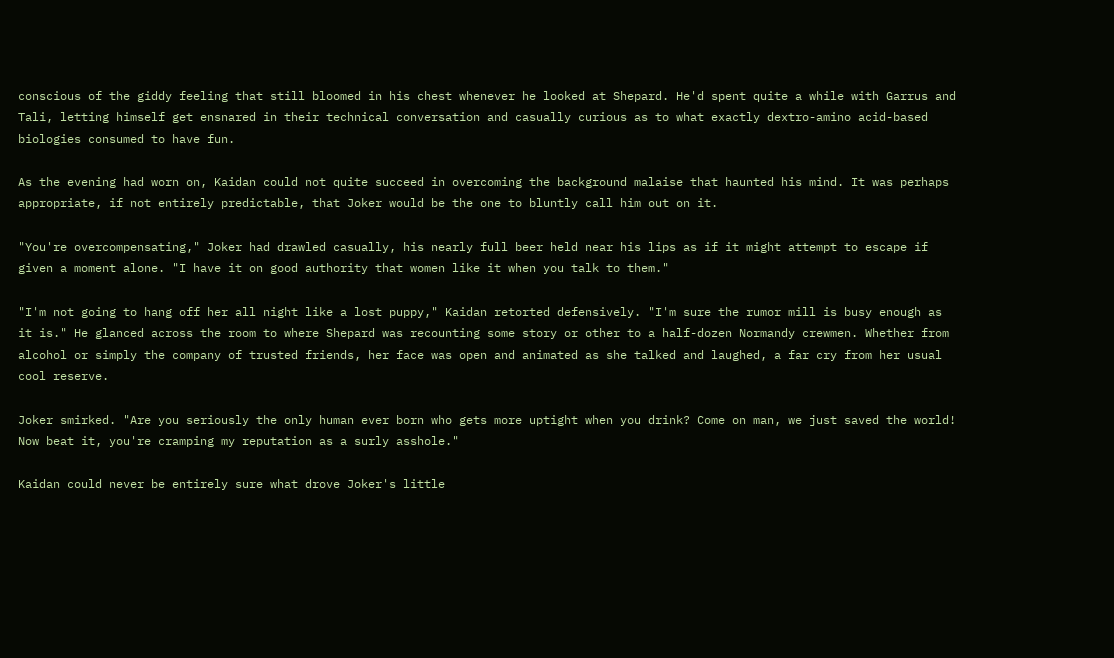conscious of the giddy feeling that still bloomed in his chest whenever he looked at Shepard. He'd spent quite a while with Garrus and Tali, letting himself get ensnared in their technical conversation and casually curious as to what exactly dextro-amino acid-based biologies consumed to have fun.

As the evening had worn on, Kaidan could not quite succeed in overcoming the background malaise that haunted his mind. It was perhaps appropriate, if not entirely predictable, that Joker would be the one to bluntly call him out on it.

"You're overcompensating," Joker had drawled casually, his nearly full beer held near his lips as if it might attempt to escape if given a moment alone. "I have it on good authority that women like it when you talk to them."

"I'm not going to hang off her all night like a lost puppy," Kaidan retorted defensively. "I'm sure the rumor mill is busy enough as it is." He glanced across the room to where Shepard was recounting some story or other to a half-dozen Normandy crewmen. Whether from alcohol or simply the company of trusted friends, her face was open and animated as she talked and laughed, a far cry from her usual cool reserve.

Joker smirked. "Are you seriously the only human ever born who gets more uptight when you drink? Come on man, we just saved the world! Now beat it, you're cramping my reputation as a surly asshole."

Kaidan could never be entirely sure what drove Joker's little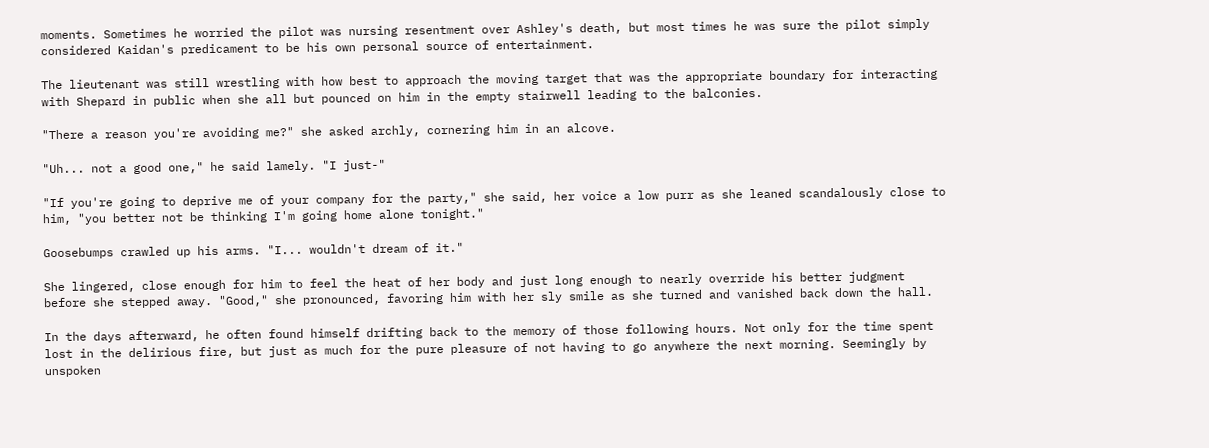moments. Sometimes he worried the pilot was nursing resentment over Ashley's death, but most times he was sure the pilot simply considered Kaidan's predicament to be his own personal source of entertainment.

The lieutenant was still wrestling with how best to approach the moving target that was the appropriate boundary for interacting with Shepard in public when she all but pounced on him in the empty stairwell leading to the balconies.

"There a reason you're avoiding me?" she asked archly, cornering him in an alcove.

"Uh... not a good one," he said lamely. "I just-"

"If you're going to deprive me of your company for the party," she said, her voice a low purr as she leaned scandalously close to him, "you better not be thinking I'm going home alone tonight."

Goosebumps crawled up his arms. "I... wouldn't dream of it."

She lingered, close enough for him to feel the heat of her body and just long enough to nearly override his better judgment before she stepped away. "Good," she pronounced, favoring him with her sly smile as she turned and vanished back down the hall.

In the days afterward, he often found himself drifting back to the memory of those following hours. Not only for the time spent lost in the delirious fire, but just as much for the pure pleasure of not having to go anywhere the next morning. Seemingly by unspoken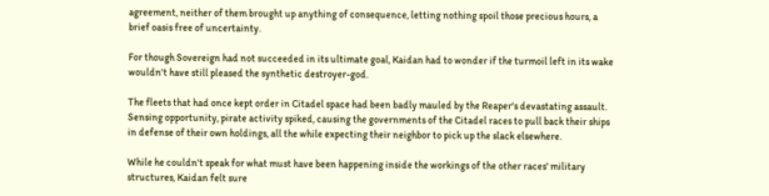agreement, neither of them brought up anything of consequence, letting nothing spoil those precious hours, a brief oasis free of uncertainty.

For though Sovereign had not succeeded in its ultimate goal, Kaidan had to wonder if the turmoil left in its wake wouldn't have still pleased the synthetic destroyer-god.

The fleets that had once kept order in Citadel space had been badly mauled by the Reaper's devastating assault. Sensing opportunity, pirate activity spiked, causing the governments of the Citadel races to pull back their ships in defense of their own holdings, all the while expecting their neighbor to pick up the slack elsewhere.

While he couldn't speak for what must have been happening inside the workings of the other races' military structures, Kaidan felt sure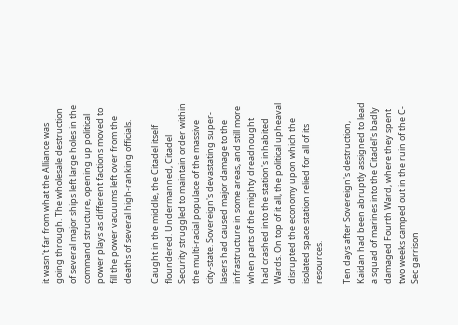it wasn't far from what the Alliance was going through. The wholesale destruction of several major ships left large holes in the command structure, opening up political power plays as different factions moved to fill the power vacuums left over from the deaths of several high-ranking officials.

Caught in the middle, the Citadel itself floundered. Undermanned, Citadel Security struggled to maintain order within the multi-racial populace of the massive city-state. Sovereign's devastating super-lasers had caused major damage to the infrastructure in some areas, and still more when parts of the mighty dreadnought had crashed into the station's inhabited Wards. On top of it all, the political upheaval disrupted the economy upon which the isolated space station relied for all of its resources.

Ten days after Sovereign's destruction, Kaidan had been abruptly assigned to lead a squad of marines into the Citadel's badly damaged Fourth Ward, where they spent two weeks camped out in the ruin of the C-Sec garrison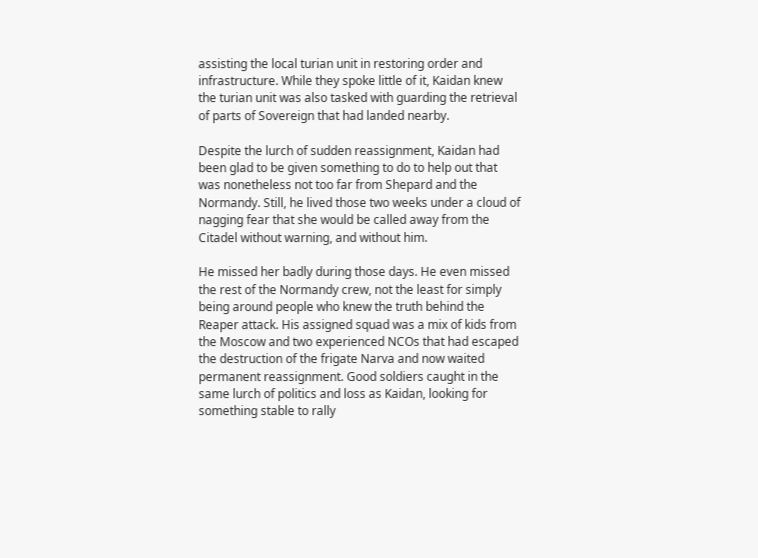assisting the local turian unit in restoring order and infrastructure. While they spoke little of it, Kaidan knew the turian unit was also tasked with guarding the retrieval of parts of Sovereign that had landed nearby.

Despite the lurch of sudden reassignment, Kaidan had been glad to be given something to do to help out that was nonetheless not too far from Shepard and the Normandy. Still, he lived those two weeks under a cloud of nagging fear that she would be called away from the Citadel without warning, and without him.

He missed her badly during those days. He even missed the rest of the Normandy crew, not the least for simply being around people who knew the truth behind the Reaper attack. His assigned squad was a mix of kids from the Moscow and two experienced NCOs that had escaped the destruction of the frigate Narva and now waited permanent reassignment. Good soldiers caught in the same lurch of politics and loss as Kaidan, looking for something stable to rally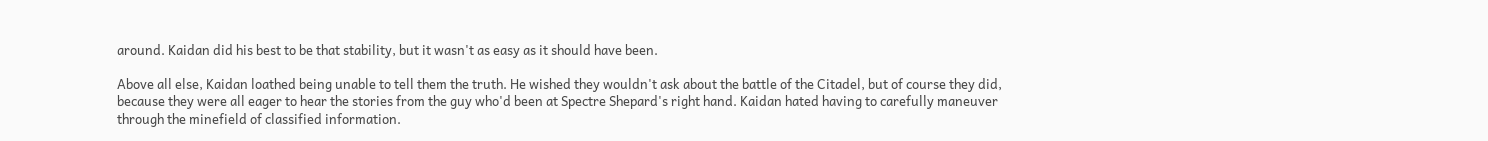around. Kaidan did his best to be that stability, but it wasn't as easy as it should have been.

Above all else, Kaidan loathed being unable to tell them the truth. He wished they wouldn't ask about the battle of the Citadel, but of course they did, because they were all eager to hear the stories from the guy who'd been at Spectre Shepard's right hand. Kaidan hated having to carefully maneuver through the minefield of classified information.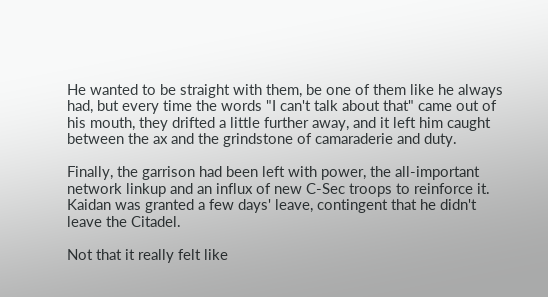He wanted to be straight with them, be one of them like he always had, but every time the words "I can't talk about that" came out of his mouth, they drifted a little further away, and it left him caught between the ax and the grindstone of camaraderie and duty.

Finally, the garrison had been left with power, the all-important network linkup and an influx of new C-Sec troops to reinforce it. Kaidan was granted a few days' leave, contingent that he didn't leave the Citadel.

Not that it really felt like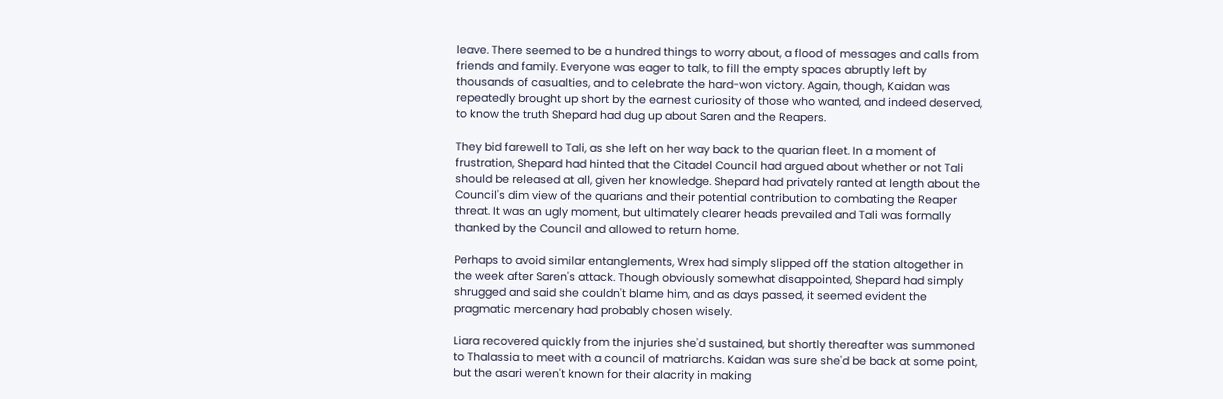leave. There seemed to be a hundred things to worry about, a flood of messages and calls from friends and family. Everyone was eager to talk, to fill the empty spaces abruptly left by thousands of casualties, and to celebrate the hard-won victory. Again, though, Kaidan was repeatedly brought up short by the earnest curiosity of those who wanted, and indeed deserved, to know the truth Shepard had dug up about Saren and the Reapers.

They bid farewell to Tali, as she left on her way back to the quarian fleet. In a moment of frustration, Shepard had hinted that the Citadel Council had argued about whether or not Tali should be released at all, given her knowledge. Shepard had privately ranted at length about the Council's dim view of the quarians and their potential contribution to combating the Reaper threat. It was an ugly moment, but ultimately clearer heads prevailed and Tali was formally thanked by the Council and allowed to return home.

Perhaps to avoid similar entanglements, Wrex had simply slipped off the station altogether in the week after Saren's attack. Though obviously somewhat disappointed, Shepard had simply shrugged and said she couldn't blame him, and as days passed, it seemed evident the pragmatic mercenary had probably chosen wisely.

Liara recovered quickly from the injuries she'd sustained, but shortly thereafter was summoned to Thalassia to meet with a council of matriarchs. Kaidan was sure she'd be back at some point, but the asari weren't known for their alacrity in making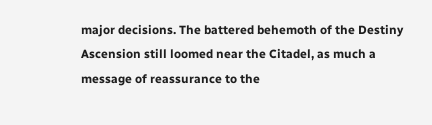major decisions. The battered behemoth of the Destiny Ascension still loomed near the Citadel, as much a message of reassurance to the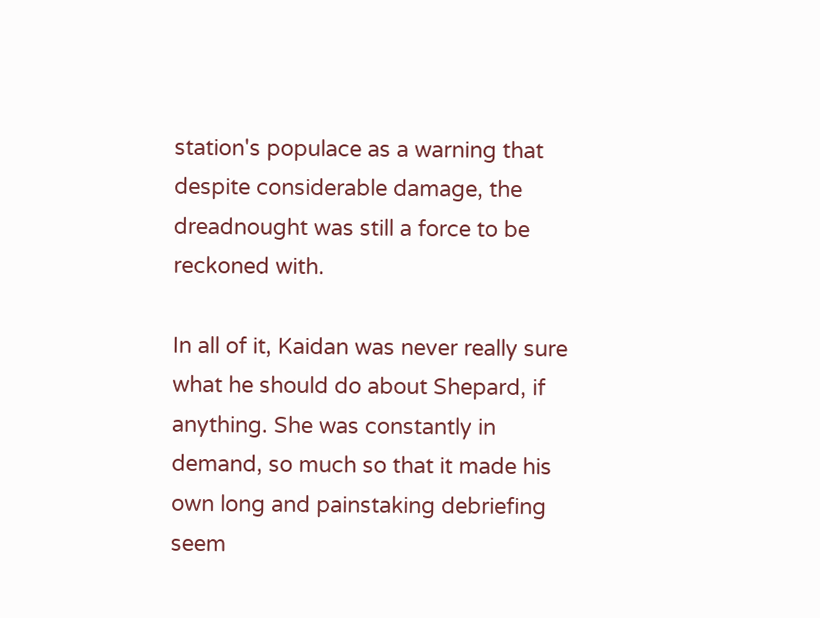station's populace as a warning that despite considerable damage, the dreadnought was still a force to be reckoned with.

In all of it, Kaidan was never really sure what he should do about Shepard, if anything. She was constantly in demand, so much so that it made his own long and painstaking debriefing seem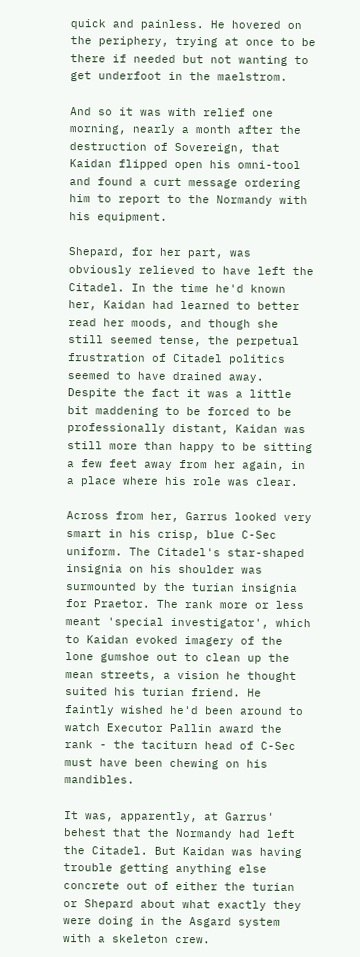quick and painless. He hovered on the periphery, trying at once to be there if needed but not wanting to get underfoot in the maelstrom.

And so it was with relief one morning, nearly a month after the destruction of Sovereign, that Kaidan flipped open his omni-tool and found a curt message ordering him to report to the Normandy with his equipment.

Shepard, for her part, was obviously relieved to have left the Citadel. In the time he'd known her, Kaidan had learned to better read her moods, and though she still seemed tense, the perpetual frustration of Citadel politics seemed to have drained away. Despite the fact it was a little bit maddening to be forced to be professionally distant, Kaidan was still more than happy to be sitting a few feet away from her again, in a place where his role was clear.

Across from her, Garrus looked very smart in his crisp, blue C-Sec uniform. The Citadel's star-shaped insignia on his shoulder was surmounted by the turian insignia for Praetor. The rank more or less meant 'special investigator', which to Kaidan evoked imagery of the lone gumshoe out to clean up the mean streets, a vision he thought suited his turian friend. He faintly wished he'd been around to watch Executor Pallin award the rank - the taciturn head of C-Sec must have been chewing on his mandibles.

It was, apparently, at Garrus' behest that the Normandy had left the Citadel. But Kaidan was having trouble getting anything else concrete out of either the turian or Shepard about what exactly they were doing in the Asgard system with a skeleton crew.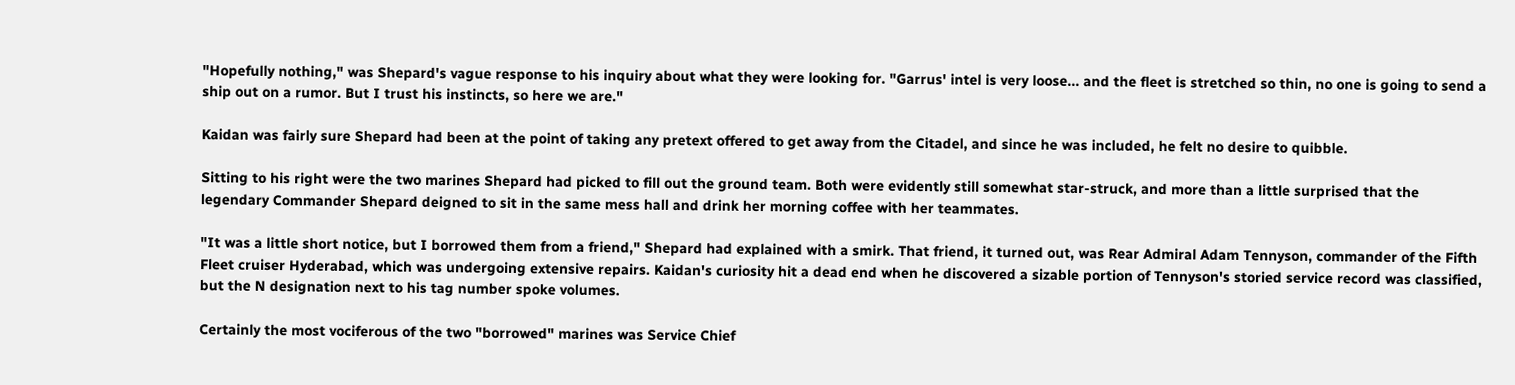"Hopefully nothing," was Shepard's vague response to his inquiry about what they were looking for. "Garrus' intel is very loose... and the fleet is stretched so thin, no one is going to send a ship out on a rumor. But I trust his instincts, so here we are."

Kaidan was fairly sure Shepard had been at the point of taking any pretext offered to get away from the Citadel, and since he was included, he felt no desire to quibble.

Sitting to his right were the two marines Shepard had picked to fill out the ground team. Both were evidently still somewhat star-struck, and more than a little surprised that the legendary Commander Shepard deigned to sit in the same mess hall and drink her morning coffee with her teammates.

"It was a little short notice, but I borrowed them from a friend," Shepard had explained with a smirk. That friend, it turned out, was Rear Admiral Adam Tennyson, commander of the Fifth Fleet cruiser Hyderabad, which was undergoing extensive repairs. Kaidan's curiosity hit a dead end when he discovered a sizable portion of Tennyson's storied service record was classified, but the N designation next to his tag number spoke volumes.

Certainly the most vociferous of the two "borrowed" marines was Service Chief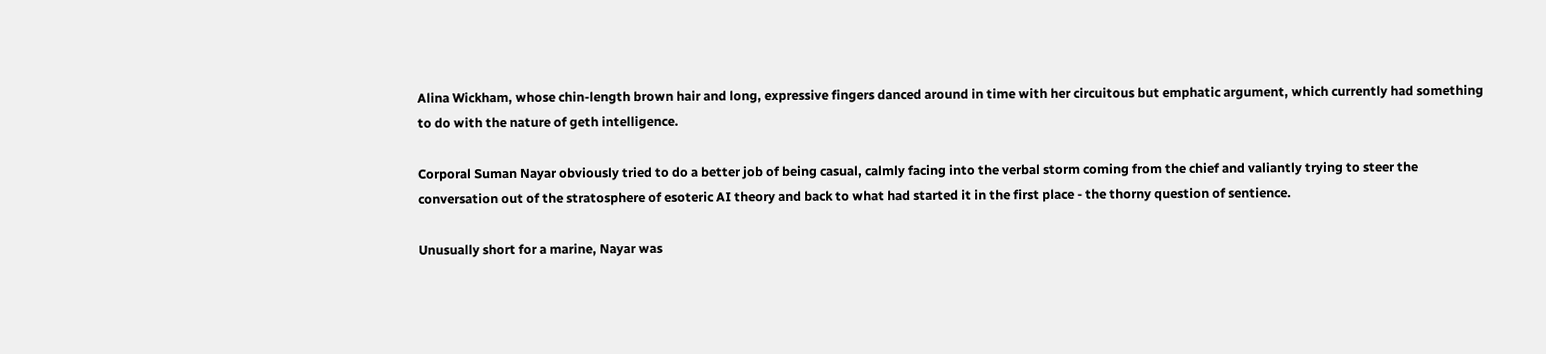Alina Wickham, whose chin-length brown hair and long, expressive fingers danced around in time with her circuitous but emphatic argument, which currently had something to do with the nature of geth intelligence.

Corporal Suman Nayar obviously tried to do a better job of being casual, calmly facing into the verbal storm coming from the chief and valiantly trying to steer the conversation out of the stratosphere of esoteric AI theory and back to what had started it in the first place - the thorny question of sentience.

Unusually short for a marine, Nayar was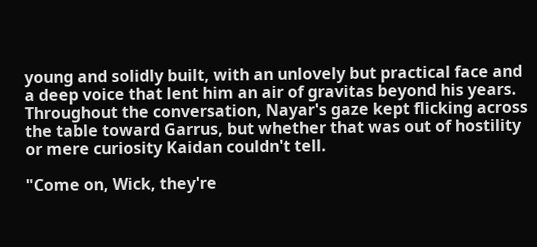young and solidly built, with an unlovely but practical face and a deep voice that lent him an air of gravitas beyond his years. Throughout the conversation, Nayar's gaze kept flicking across the table toward Garrus, but whether that was out of hostility or mere curiosity Kaidan couldn't tell.

"Come on, Wick, they're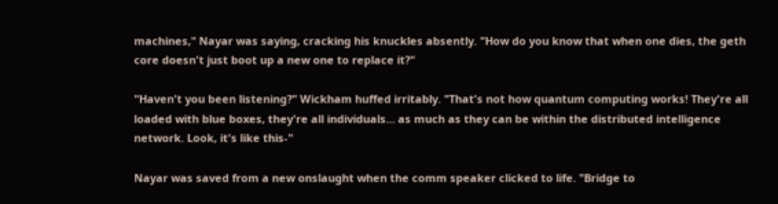machines," Nayar was saying, cracking his knuckles absently. "How do you know that when one dies, the geth core doesn't just boot up a new one to replace it?"

"Haven't you been listening?" Wickham huffed irritably. "That's not how quantum computing works! They're all loaded with blue boxes, they're all individuals... as much as they can be within the distributed intelligence network. Look, it's like this-"

Nayar was saved from a new onslaught when the comm speaker clicked to life. "Bridge to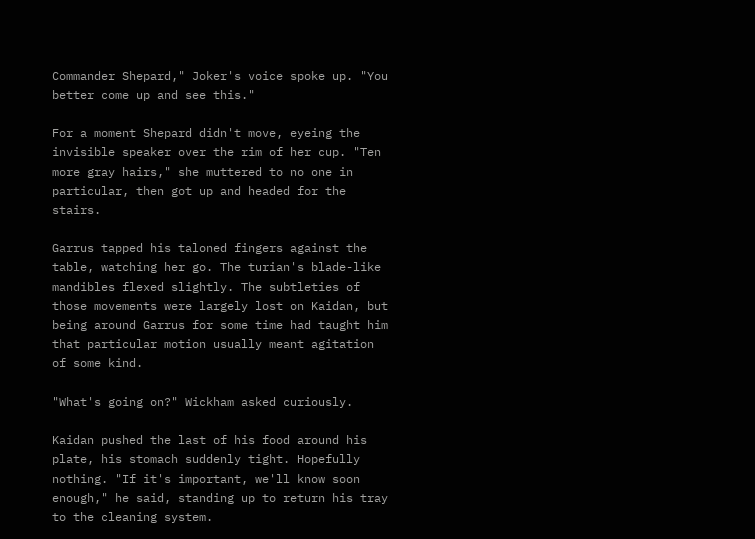Commander Shepard," Joker's voice spoke up. "You better come up and see this."

For a moment Shepard didn't move, eyeing the invisible speaker over the rim of her cup. "Ten more gray hairs," she muttered to no one in particular, then got up and headed for the stairs.

Garrus tapped his taloned fingers against the table, watching her go. The turian's blade-like mandibles flexed slightly. The subtleties of those movements were largely lost on Kaidan, but being around Garrus for some time had taught him that particular motion usually meant agitation of some kind.

"What's going on?" Wickham asked curiously.

Kaidan pushed the last of his food around his plate, his stomach suddenly tight. Hopefully nothing. "If it's important, we'll know soon enough," he said, standing up to return his tray to the cleaning system.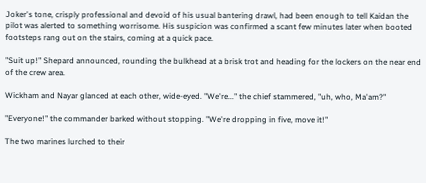Joker's tone, crisply professional and devoid of his usual bantering drawl, had been enough to tell Kaidan the pilot was alerted to something worrisome. His suspicion was confirmed a scant few minutes later when booted footsteps rang out on the stairs, coming at a quick pace.

"Suit up!" Shepard announced, rounding the bulkhead at a brisk trot and heading for the lockers on the near end of the crew area.

Wickham and Nayar glanced at each other, wide-eyed. "We're..." the chief stammered, "uh, who, Ma'am?"

"Everyone!" the commander barked without stopping. "We're dropping in five, move it!"

The two marines lurched to their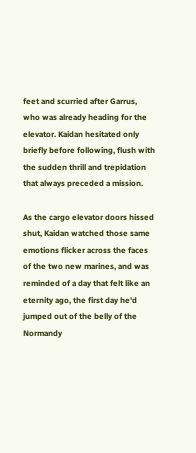feet and scurried after Garrus, who was already heading for the elevator. Kaidan hesitated only briefly before following, flush with the sudden thrill and trepidation that always preceded a mission.

As the cargo elevator doors hissed shut, Kaidan watched those same emotions flicker across the faces of the two new marines, and was reminded of a day that felt like an eternity ago, the first day he'd jumped out of the belly of the Normandy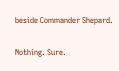beside Commander Shepard.

Nothing. Sure.